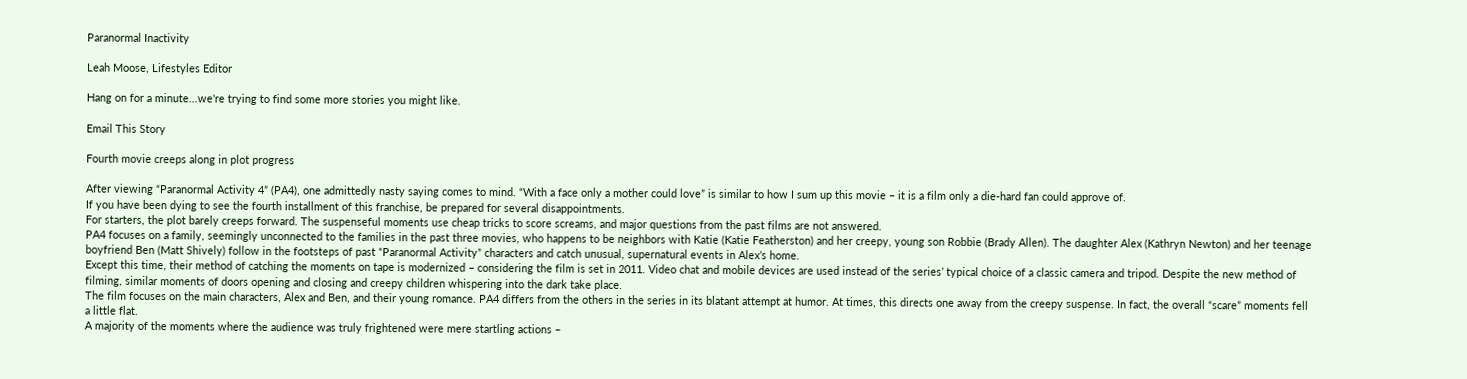Paranormal Inactivity

Leah Moose, Lifestyles Editor

Hang on for a minute...we're trying to find some more stories you might like.

Email This Story

Fourth movie creeps along in plot progress

After viewing “Paranormal Activity 4” (PA4), one admittedly nasty saying comes to mind. “With a face only a mother could love” is similar to how I sum up this movie – it is a film only a die-hard fan could approve of.
If you have been dying to see the fourth installment of this franchise, be prepared for several disappointments.
For starters, the plot barely creeps forward. The suspenseful moments use cheap tricks to score screams, and major questions from the past films are not answered.
PA4 focuses on a family, seemingly unconnected to the families in the past three movies, who happens to be neighbors with Katie (Katie Featherston) and her creepy, young son Robbie (Brady Allen). The daughter Alex (Kathryn Newton) and her teenage boyfriend Ben (Matt Shively) follow in the footsteps of past “Paranormal Activity” characters and catch unusual, supernatural events in Alex’s home.
Except this time, their method of catching the moments on tape is modernized – considering the film is set in 2011. Video chat and mobile devices are used instead of the series’ typical choice of a classic camera and tripod. Despite the new method of filming, similar moments of doors opening and closing and creepy children whispering into the dark take place.
The film focuses on the main characters, Alex and Ben, and their young romance. PA4 differs from the others in the series in its blatant attempt at humor. At times, this directs one away from the creepy suspense. In fact, the overall “scare” moments fell a little flat.
A majority of the moments where the audience was truly frightened were mere startling actions –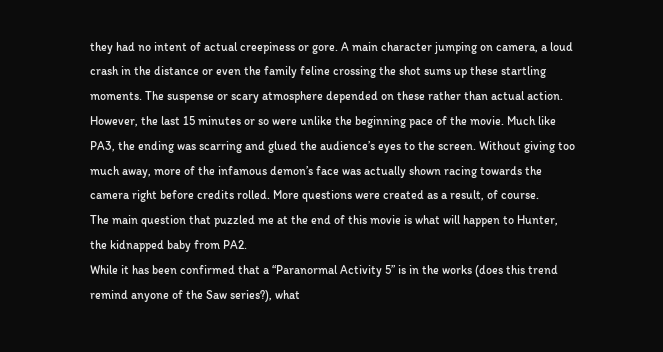they had no intent of actual creepiness or gore. A main character jumping on camera, a loud crash in the distance or even the family feline crossing the shot sums up these startling moments. The suspense or scary atmosphere depended on these rather than actual action.
However, the last 15 minutes or so were unlike the beginning pace of the movie. Much like PA3, the ending was scarring and glued the audience’s eyes to the screen. Without giving too much away, more of the infamous demon’s face was actually shown racing towards the camera right before credits rolled. More questions were created as a result, of course.
The main question that puzzled me at the end of this movie is what will happen to Hunter, the kidnapped baby from PA2.
While it has been confirmed that a “Paranormal Activity 5” is in the works (does this trend remind anyone of the Saw series?), what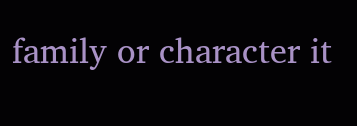family or character it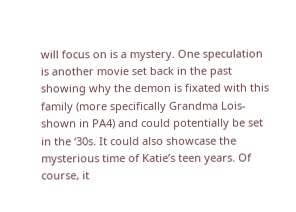will focus on is a mystery. One speculation is another movie set back in the past showing why the demon is fixated with this family (more specifically Grandma Lois- shown in PA4) and could potentially be set in the ‘30s. It could also showcase the mysterious time of Katie’s teen years. Of course, it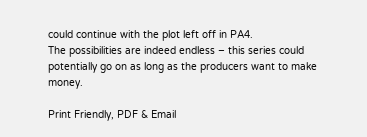could continue with the plot left off in PA4.
The possibilities are indeed endless – this series could potentially go on as long as the producers want to make money.

Print Friendly, PDF & Email